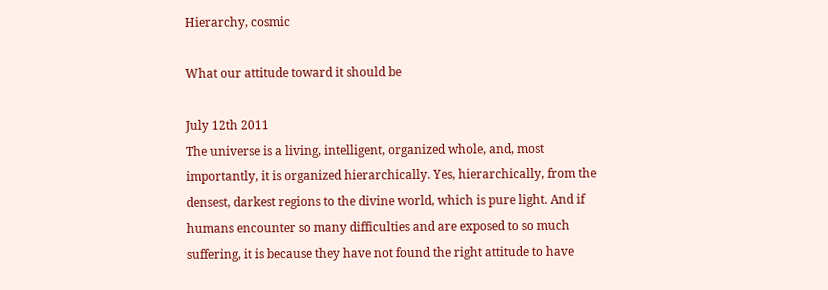Hierarchy, cosmic

What our attitude toward it should be

July 12th 2011
The universe is a living, intelligent, organized whole, and, most importantly, it is organized hierarchically. Yes, hierarchically, from the densest, darkest regions to the divine world, which is pure light. And if humans encounter so many difficulties and are exposed to so much suffering, it is because they have not found the right attitude to have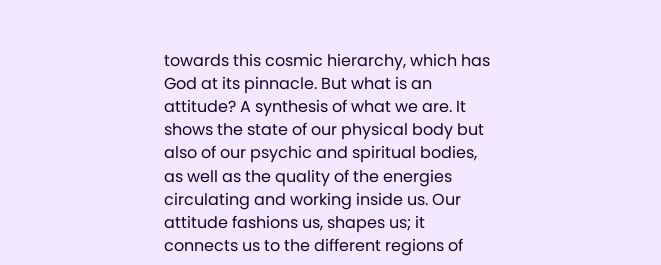towards this cosmic hierarchy, which has God at its pinnacle. But what is an attitude? A synthesis of what we are. It shows the state of our physical body but also of our psychic and spiritual bodies, as well as the quality of the energies circulating and working inside us. Our attitude fashions us, shapes us; it connects us to the different regions of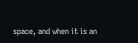space, and when it is an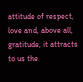attitude of respect, love and, above all, gratitude, it attracts to us the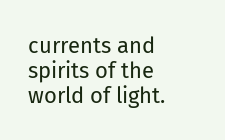currents and spirits of the world of light.